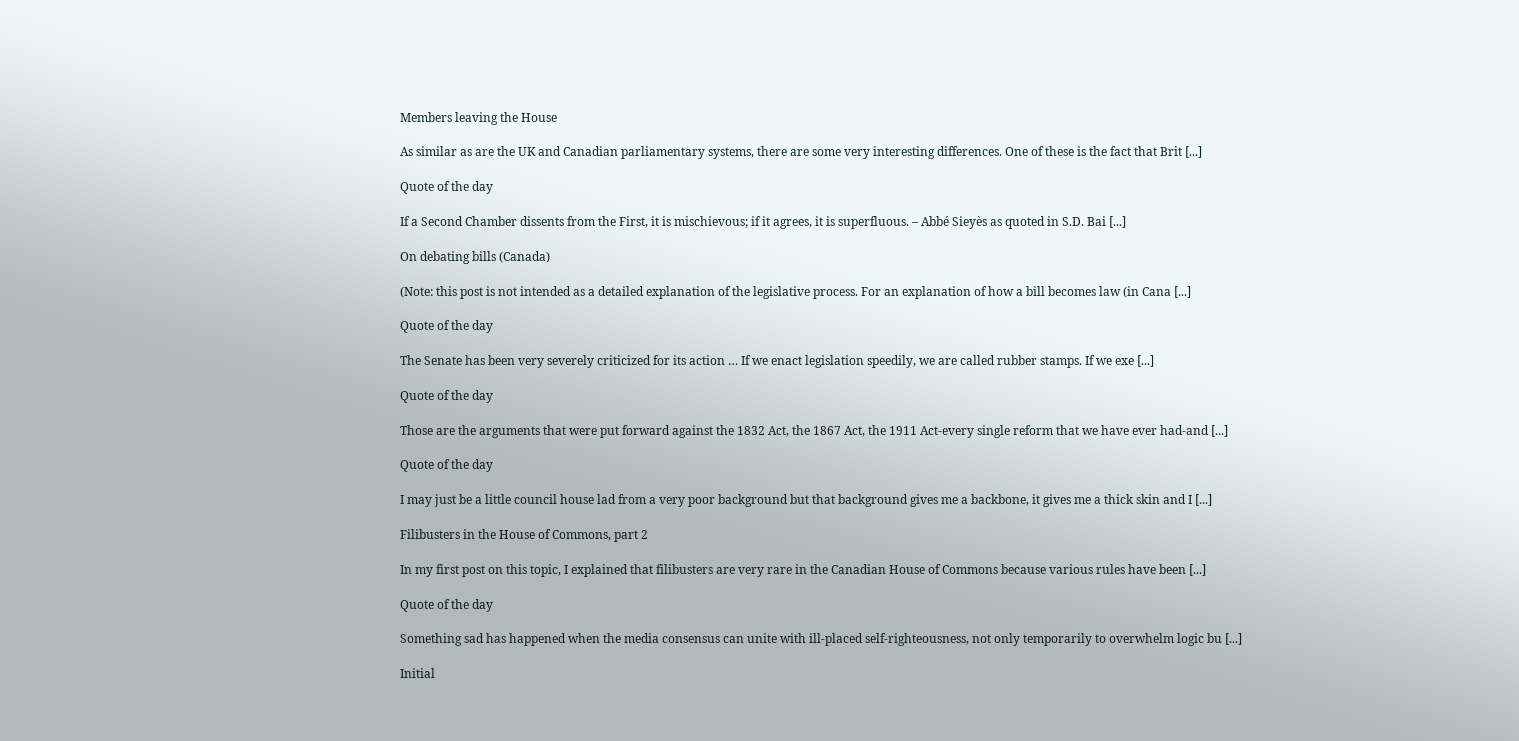Members leaving the House

As similar as are the UK and Canadian parliamentary systems, there are some very interesting differences. One of these is the fact that Brit [...]

Quote of the day

If a Second Chamber dissents from the First, it is mischievous; if it agrees, it is superfluous. – Abbé Sieyès as quoted in S.D. Bai [...]

On debating bills (Canada)

(Note: this post is not intended as a detailed explanation of the legislative process. For an explanation of how a bill becomes law (in Cana [...]

Quote of the day

The Senate has been very severely criticized for its action … If we enact legislation speedily, we are called rubber stamps. If we exe [...]

Quote of the day

Those are the arguments that were put forward against the 1832 Act, the 1867 Act, the 1911 Act-every single reform that we have ever had-and [...]

Quote of the day

I may just be a little council house lad from a very poor background but that background gives me a backbone, it gives me a thick skin and I [...]

Filibusters in the House of Commons, part 2

In my first post on this topic, I explained that filibusters are very rare in the Canadian House of Commons because various rules have been [...]

Quote of the day

Something sad has happened when the media consensus can unite with ill-placed self-righteousness, not only temporarily to overwhelm logic bu [...]

Initial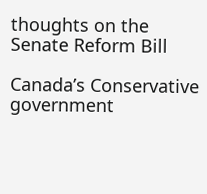thoughts on the Senate Reform Bill

Canada’s Conservative government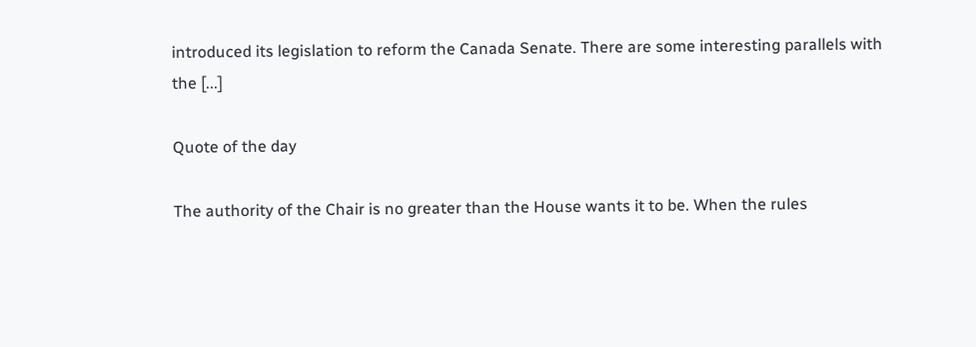introduced its legislation to reform the Canada Senate. There are some interesting parallels with the [...]

Quote of the day

The authority of the Chair is no greater than the House wants it to be. When the rules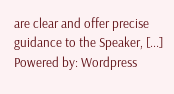are clear and offer precise guidance to the Speaker, [...]
Powered by: Wordpress